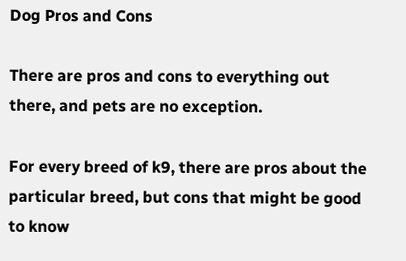Dog Pros and Cons

There are pros and cons to everything out there, and pets are no exception.

For every breed of k9, there are pros about the particular breed, but cons that might be good to know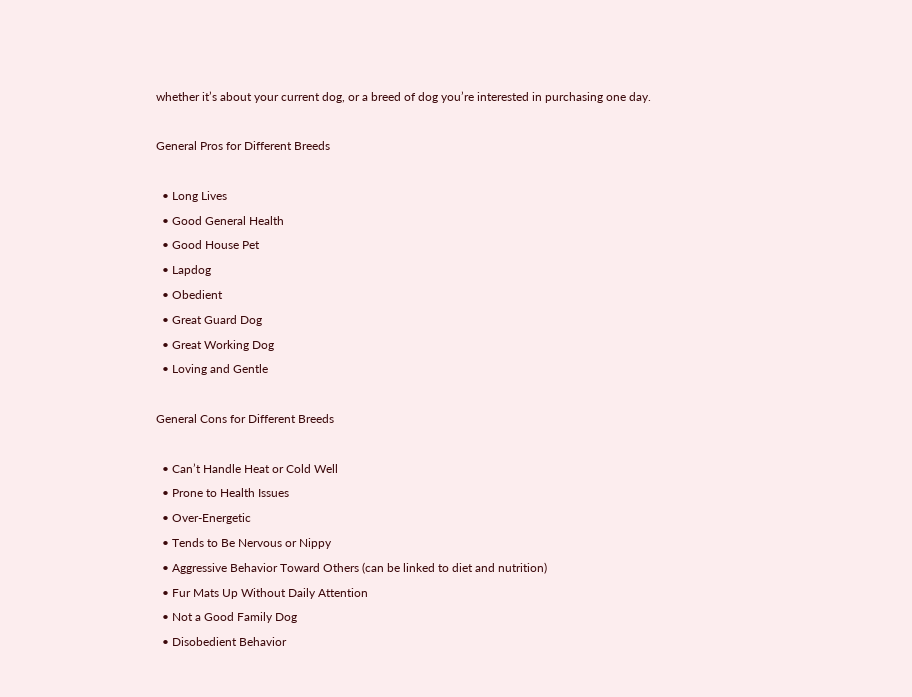whether it’s about your current dog, or a breed of dog you’re interested in purchasing one day.

General Pros for Different Breeds

  • Long Lives
  • Good General Health
  • Good House Pet
  • Lapdog
  • Obedient
  • Great Guard Dog
  • Great Working Dog
  • Loving and Gentle

General Cons for Different Breeds

  • Can’t Handle Heat or Cold Well
  • Prone to Health Issues
  • Over-Energetic
  • Tends to Be Nervous or Nippy
  • Aggressive Behavior Toward Others (can be linked to diet and nutrition)
  • Fur Mats Up Without Daily Attention
  • Not a Good Family Dog
  • Disobedient Behavior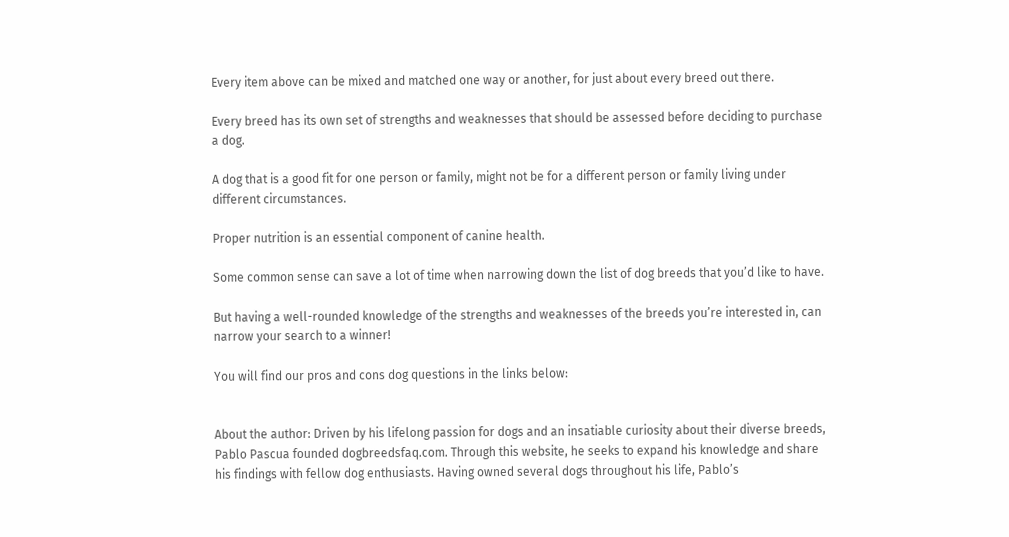Every item above can be mixed and matched one way or another, for just about every breed out there.

Every breed has its own set of strengths and weaknesses that should be assessed before deciding to purchase a dog.

A dog that is a good fit for one person or family, might not be for a different person or family living under different circumstances.

Proper nutrition is an essential component of canine health.

Some common sense can save a lot of time when narrowing down the list of dog breeds that you’d like to have.

But having a well-rounded knowledge of the strengths and weaknesses of the breeds you’re interested in, can narrow your search to a winner!

You will find our pros and cons dog questions in the links below:


About the author: Driven by his lifelong passion for dogs and an insatiable curiosity about their diverse breeds, Pablo Pascua founded dogbreedsfaq.com. Through this website, he seeks to expand his knowledge and share his findings with fellow dog enthusiasts. Having owned several dogs throughout his life, Pablo’s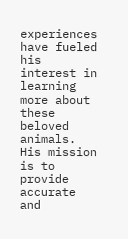experiences have fueled his interest in learning more about these beloved animals. His mission is to provide accurate and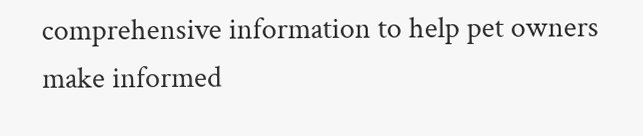comprehensive information to help pet owners make informed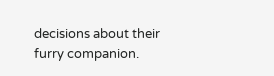decisions about their furry companion.